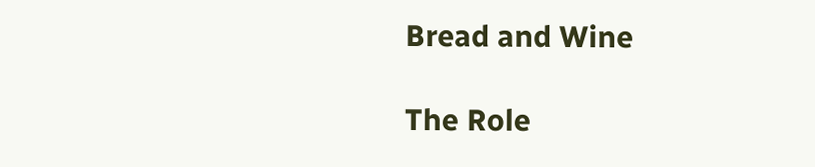Bread and Wine

The Role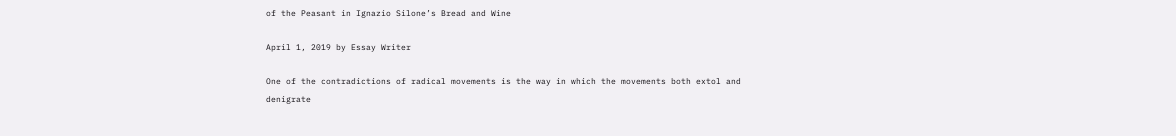of the Peasant in Ignazio Silone’s Bread and Wine

April 1, 2019 by Essay Writer

One of the contradictions of radical movements is the way in which the movements both extol and denigrate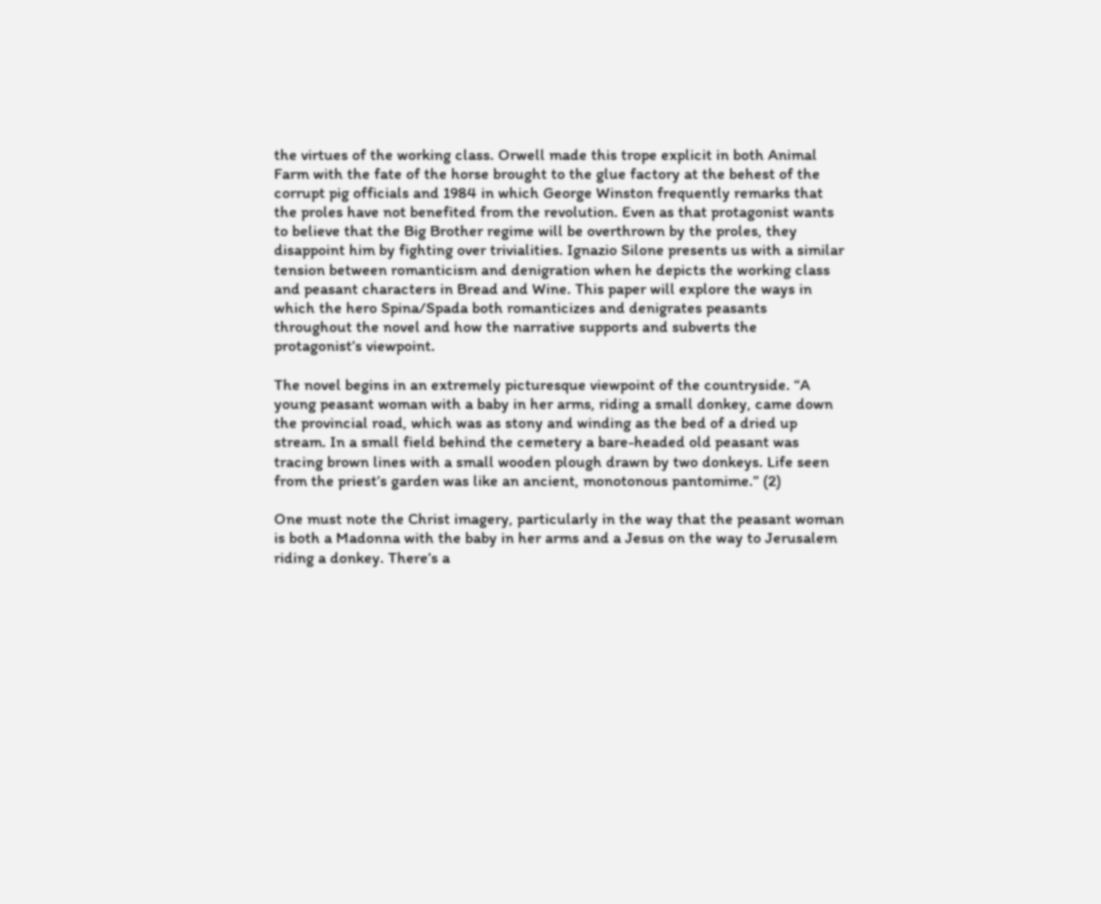the virtues of the working class. Orwell made this trope explicit in both Animal Farm with the fate of the horse brought to the glue factory at the behest of the corrupt pig officials and 1984 in which George Winston frequently remarks that the proles have not benefited from the revolution. Even as that protagonist wants to believe that the Big Brother regime will be overthrown by the proles, they disappoint him by fighting over trivialities. Ignazio Silone presents us with a similar tension between romanticism and denigration when he depicts the working class and peasant characters in Bread and Wine. This paper will explore the ways in which the hero Spina/Spada both romanticizes and denigrates peasants throughout the novel and how the narrative supports and subverts the protagonist’s viewpoint.

The novel begins in an extremely picturesque viewpoint of the countryside. “A young peasant woman with a baby in her arms, riding a small donkey, came down the provincial road, which was as stony and winding as the bed of a dried up stream. In a small field behind the cemetery a bare-headed old peasant was tracing brown lines with a small wooden plough drawn by two donkeys. Life seen from the priest’s garden was like an ancient, monotonous pantomime.” (2)

One must note the Christ imagery, particularly in the way that the peasant woman is both a Madonna with the baby in her arms and a Jesus on the way to Jerusalem riding a donkey. There’s a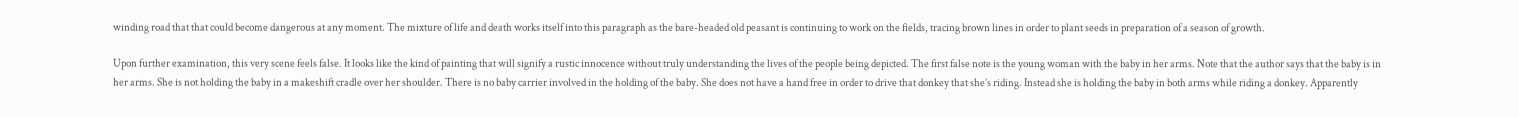winding road that that could become dangerous at any moment. The mixture of life and death works itself into this paragraph as the bare-headed old peasant is continuing to work on the fields, tracing brown lines in order to plant seeds in preparation of a season of growth.

Upon further examination, this very scene feels false. It looks like the kind of painting that will signify a rustic innocence without truly understanding the lives of the people being depicted. The first false note is the young woman with the baby in her arms. Note that the author says that the baby is in her arms. She is not holding the baby in a makeshift cradle over her shoulder. There is no baby carrier involved in the holding of the baby. She does not have a hand free in order to drive that donkey that she’s riding. Instead she is holding the baby in both arms while riding a donkey. Apparently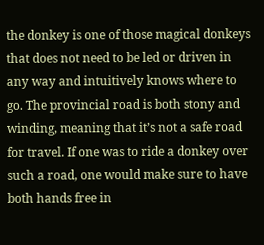the donkey is one of those magical donkeys that does not need to be led or driven in any way and intuitively knows where to go. The provincial road is both stony and winding, meaning that it’s not a safe road for travel. If one was to ride a donkey over such a road, one would make sure to have both hands free in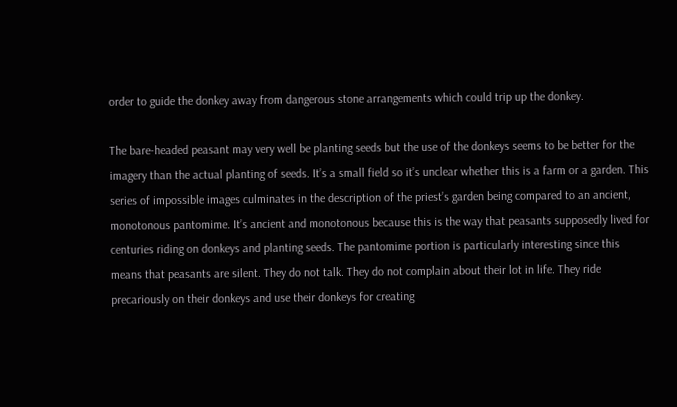order to guide the donkey away from dangerous stone arrangements which could trip up the donkey.

The bare-headed peasant may very well be planting seeds but the use of the donkeys seems to be better for the imagery than the actual planting of seeds. It’s a small field so it’s unclear whether this is a farm or a garden. This series of impossible images culminates in the description of the priest’s garden being compared to an ancient, monotonous pantomime. It’s ancient and monotonous because this is the way that peasants supposedly lived for centuries riding on donkeys and planting seeds. The pantomime portion is particularly interesting since this means that peasants are silent. They do not talk. They do not complain about their lot in life. They ride precariously on their donkeys and use their donkeys for creating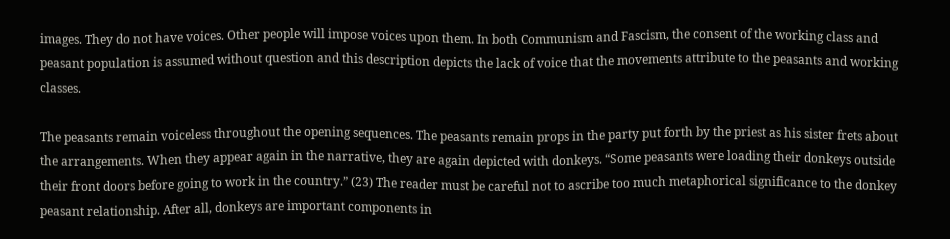images. They do not have voices. Other people will impose voices upon them. In both Communism and Fascism, the consent of the working class and peasant population is assumed without question and this description depicts the lack of voice that the movements attribute to the peasants and working classes.

The peasants remain voiceless throughout the opening sequences. The peasants remain props in the party put forth by the priest as his sister frets about the arrangements. When they appear again in the narrative, they are again depicted with donkeys. “Some peasants were loading their donkeys outside their front doors before going to work in the country.” (23) The reader must be careful not to ascribe too much metaphorical significance to the donkey peasant relationship. After all, donkeys are important components in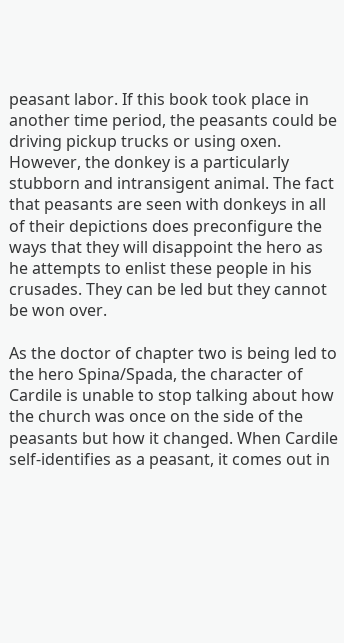peasant labor. If this book took place in another time period, the peasants could be driving pickup trucks or using oxen. However, the donkey is a particularly stubborn and intransigent animal. The fact that peasants are seen with donkeys in all of their depictions does preconfigure the ways that they will disappoint the hero as he attempts to enlist these people in his crusades. They can be led but they cannot be won over.

As the doctor of chapter two is being led to the hero Spina/Spada, the character of Cardile is unable to stop talking about how the church was once on the side of the peasants but how it changed. When Cardile self-identifies as a peasant, it comes out in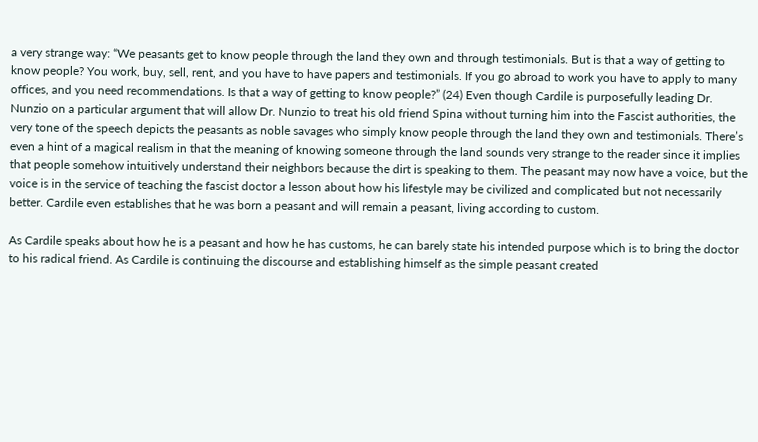a very strange way: “We peasants get to know people through the land they own and through testimonials. But is that a way of getting to know people? You work, buy, sell, rent, and you have to have papers and testimonials. If you go abroad to work you have to apply to many offices, and you need recommendations. Is that a way of getting to know people?” (24) Even though Cardile is purposefully leading Dr. Nunzio on a particular argument that will allow Dr. Nunzio to treat his old friend Spina without turning him into the Fascist authorities, the very tone of the speech depicts the peasants as noble savages who simply know people through the land they own and testimonials. There’s even a hint of a magical realism in that the meaning of knowing someone through the land sounds very strange to the reader since it implies that people somehow intuitively understand their neighbors because the dirt is speaking to them. The peasant may now have a voice, but the voice is in the service of teaching the fascist doctor a lesson about how his lifestyle may be civilized and complicated but not necessarily better. Cardile even establishes that he was born a peasant and will remain a peasant, living according to custom.

As Cardile speaks about how he is a peasant and how he has customs, he can barely state his intended purpose which is to bring the doctor to his radical friend. As Cardile is continuing the discourse and establishing himself as the simple peasant created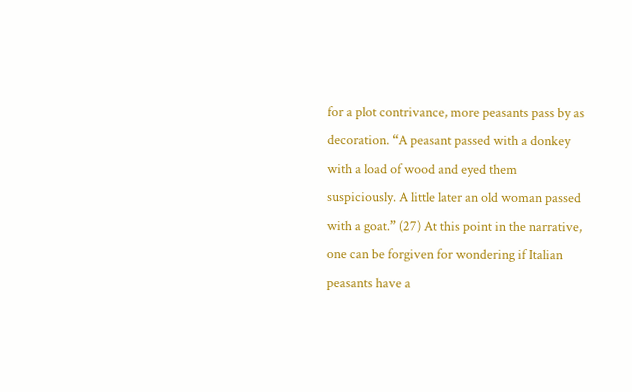for a plot contrivance, more peasants pass by as decoration. “A peasant passed with a donkey with a load of wood and eyed them suspiciously. A little later an old woman passed with a goat.” (27) At this point in the narrative, one can be forgiven for wondering if Italian peasants have a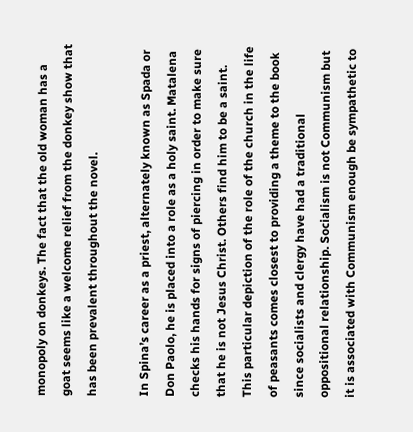monopoly on donkeys. The fact that the old woman has a goat seems like a welcome relief from the donkey show that has been prevalent throughout the novel.

In Spina’s career as a priest, alternately known as Spada or Don Paolo, he is placed into a role as a holy saint. Matalena checks his hands for signs of piercing in order to make sure that he is not Jesus Christ. Others find him to be a saint. This particular depiction of the role of the church in the life of peasants comes closest to providing a theme to the book since socialists and clergy have had a traditional oppositional relationship. Socialism is not Communism but it is associated with Communism enough be sympathetic to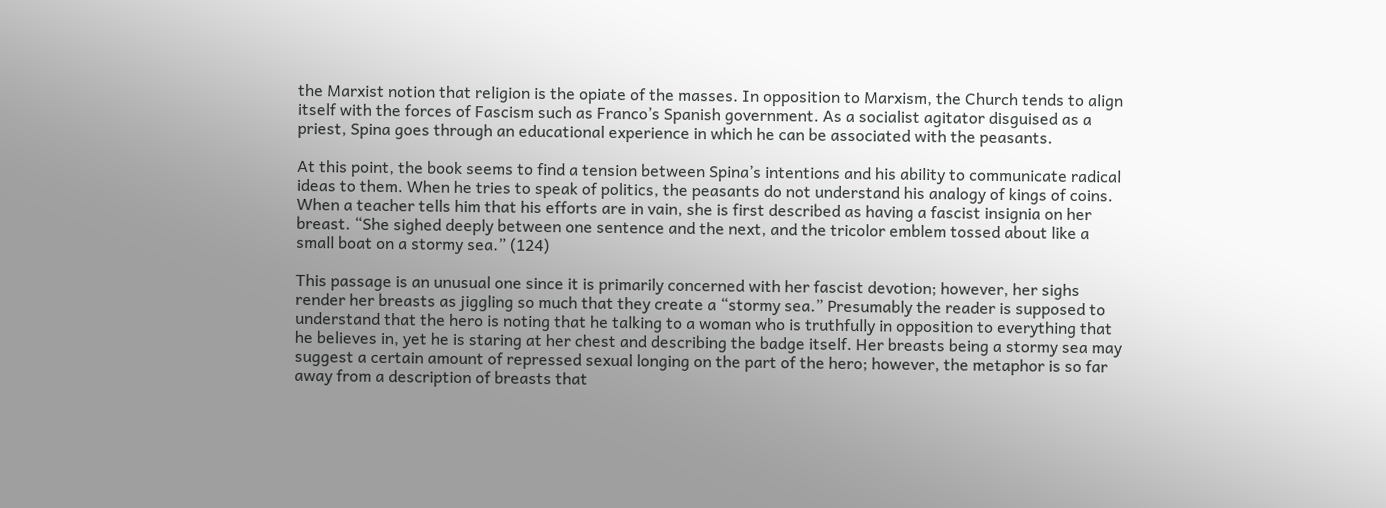the Marxist notion that religion is the opiate of the masses. In opposition to Marxism, the Church tends to align itself with the forces of Fascism such as Franco’s Spanish government. As a socialist agitator disguised as a priest, Spina goes through an educational experience in which he can be associated with the peasants.

At this point, the book seems to find a tension between Spina’s intentions and his ability to communicate radical ideas to them. When he tries to speak of politics, the peasants do not understand his analogy of kings of coins. When a teacher tells him that his efforts are in vain, she is first described as having a fascist insignia on her breast. “She sighed deeply between one sentence and the next, and the tricolor emblem tossed about like a small boat on a stormy sea.” (124)

This passage is an unusual one since it is primarily concerned with her fascist devotion; however, her sighs render her breasts as jiggling so much that they create a “stormy sea.” Presumably the reader is supposed to understand that the hero is noting that he talking to a woman who is truthfully in opposition to everything that he believes in, yet he is staring at her chest and describing the badge itself. Her breasts being a stormy sea may suggest a certain amount of repressed sexual longing on the part of the hero; however, the metaphor is so far away from a description of breasts that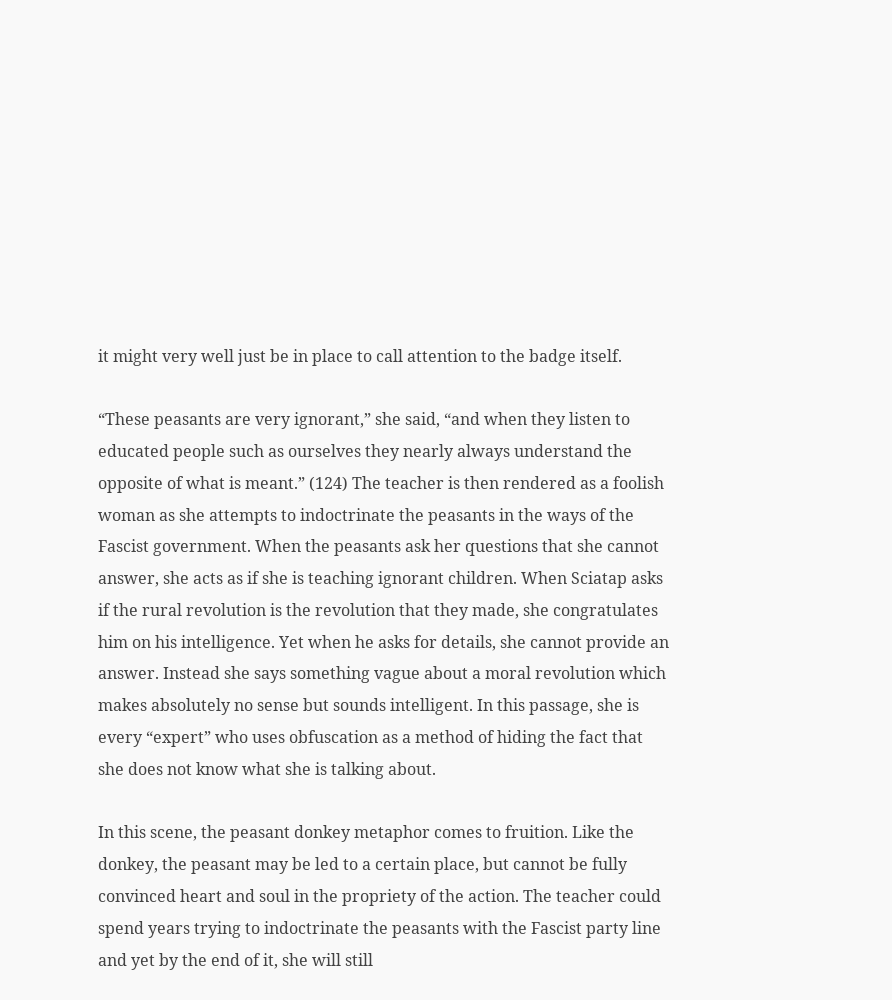it might very well just be in place to call attention to the badge itself.

“These peasants are very ignorant,” she said, “and when they listen to educated people such as ourselves they nearly always understand the opposite of what is meant.” (124) The teacher is then rendered as a foolish woman as she attempts to indoctrinate the peasants in the ways of the Fascist government. When the peasants ask her questions that she cannot answer, she acts as if she is teaching ignorant children. When Sciatap asks if the rural revolution is the revolution that they made, she congratulates him on his intelligence. Yet when he asks for details, she cannot provide an answer. Instead she says something vague about a moral revolution which makes absolutely no sense but sounds intelligent. In this passage, she is every “expert” who uses obfuscation as a method of hiding the fact that she does not know what she is talking about.

In this scene, the peasant donkey metaphor comes to fruition. Like the donkey, the peasant may be led to a certain place, but cannot be fully convinced heart and soul in the propriety of the action. The teacher could spend years trying to indoctrinate the peasants with the Fascist party line and yet by the end of it, she will still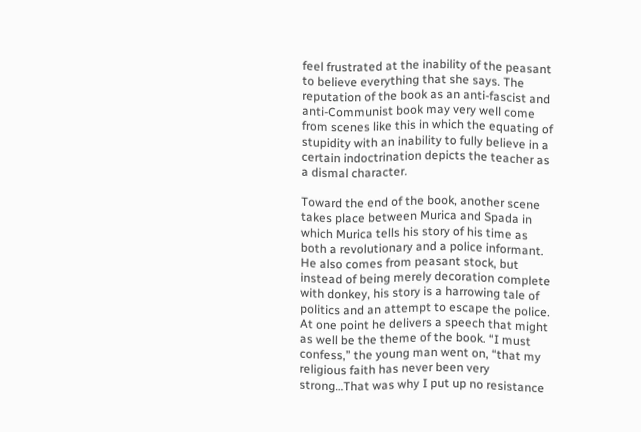feel frustrated at the inability of the peasant to believe everything that she says. The reputation of the book as an anti-fascist and anti-Communist book may very well come from scenes like this in which the equating of stupidity with an inability to fully believe in a certain indoctrination depicts the teacher as a dismal character.

Toward the end of the book, another scene takes place between Murica and Spada in which Murica tells his story of his time as both a revolutionary and a police informant. He also comes from peasant stock, but instead of being merely decoration complete with donkey, his story is a harrowing tale of politics and an attempt to escape the police. At one point he delivers a speech that might as well be the theme of the book. “I must confess,” the young man went on, “that my religious faith has never been very strong…That was why I put up no resistance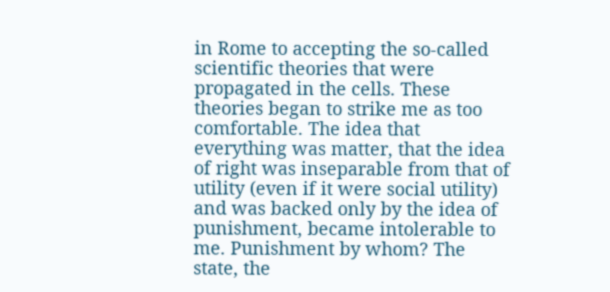in Rome to accepting the so-called scientific theories that were propagated in the cells. These theories began to strike me as too comfortable. The idea that everything was matter, that the idea of right was inseparable from that of utility (even if it were social utility) and was backed only by the idea of punishment, became intolerable to me. Punishment by whom? The state, the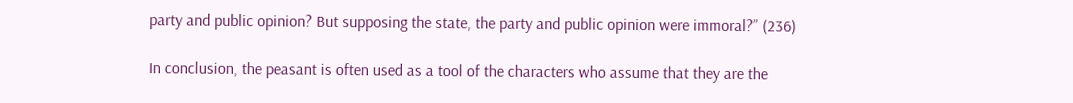party and public opinion? But supposing the state, the party and public opinion were immoral?” (236)

In conclusion, the peasant is often used as a tool of the characters who assume that they are the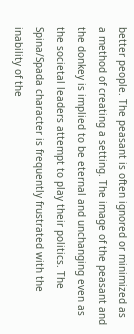better people. The peasant is often ignored or minimized as a method of creating a setting. The image of the peasant and the donkey is implied to be eternal and unchanging even as the societal leaders attempt to play their politics. The Spina/Spada character is frequently frustrated with the inability of the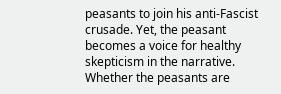peasants to join his anti-Fascist crusade. Yet, the peasant becomes a voice for healthy skepticism in the narrative. Whether the peasants are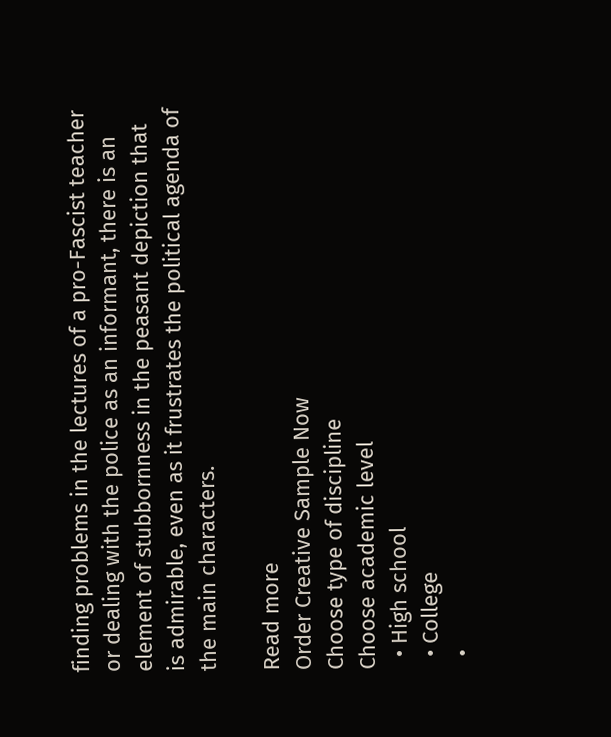finding problems in the lectures of a pro-Fascist teacher or dealing with the police as an informant, there is an element of stubbornness in the peasant depiction that is admirable, even as it frustrates the political agenda of the main characters.

Read more
Order Creative Sample Now
Choose type of discipline
Choose academic level
  • High school
  • College
  •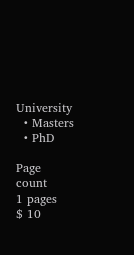University
  • Masters
  • PhD

Page count
1 pages
$ 10